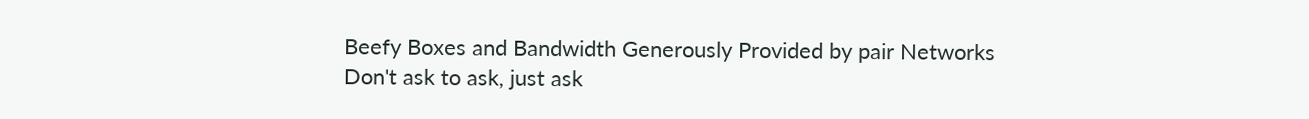Beefy Boxes and Bandwidth Generously Provided by pair Networks
Don't ask to ask, just ask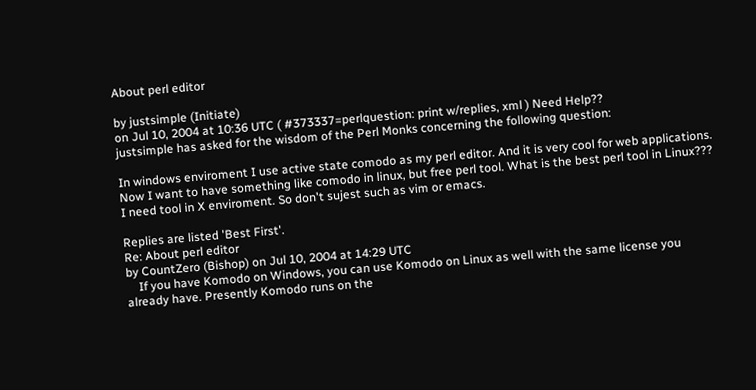About perl editor

by justsimple (Initiate)
on Jul 10, 2004 at 10:36 UTC ( #373337=perlquestion: print w/replies, xml ) Need Help??
justsimple has asked for the wisdom of the Perl Monks concerning the following question:

In windows enviroment I use active state comodo as my perl editor. And it is very cool for web applications. Now I want to have something like comodo in linux, but free perl tool. What is the best perl tool in Linux??? I need tool in X enviroment. So don't sujest such as vim or emacs.

Replies are listed 'Best First'.
Re: About perl editor
by CountZero (Bishop) on Jul 10, 2004 at 14:29 UTC
    If you have Komodo on Windows, you can use Komodo on Linux as well with the same license you already have. Presently Komodo runs on the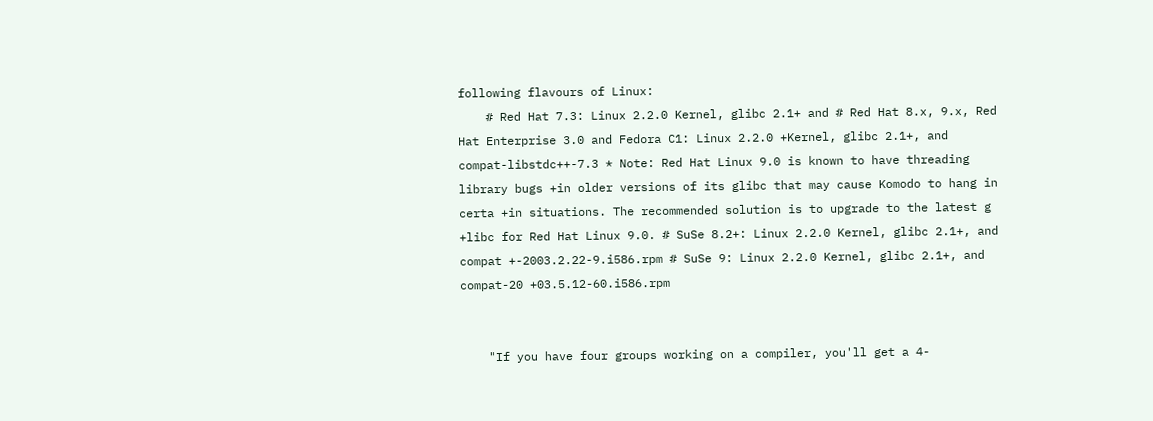following flavours of Linux:
    # Red Hat 7.3: Linux 2.2.0 Kernel, glibc 2.1+ and # Red Hat 8.x, 9.x, Red Hat Enterprise 3.0 and Fedora C1: Linux 2.2.0 +Kernel, glibc 2.1+, and compat-libstdc++-7.3 * Note: Red Hat Linux 9.0 is known to have threading library bugs +in older versions of its glibc that may cause Komodo to hang in certa +in situations. The recommended solution is to upgrade to the latest g +libc for Red Hat Linux 9.0. # SuSe 8.2+: Linux 2.2.0 Kernel, glibc 2.1+, and compat +-2003.2.22-9.i586.rpm # SuSe 9: Linux 2.2.0 Kernel, glibc 2.1+, and compat-20 +03.5.12-60.i586.rpm


    "If you have four groups working on a compiler, you'll get a 4-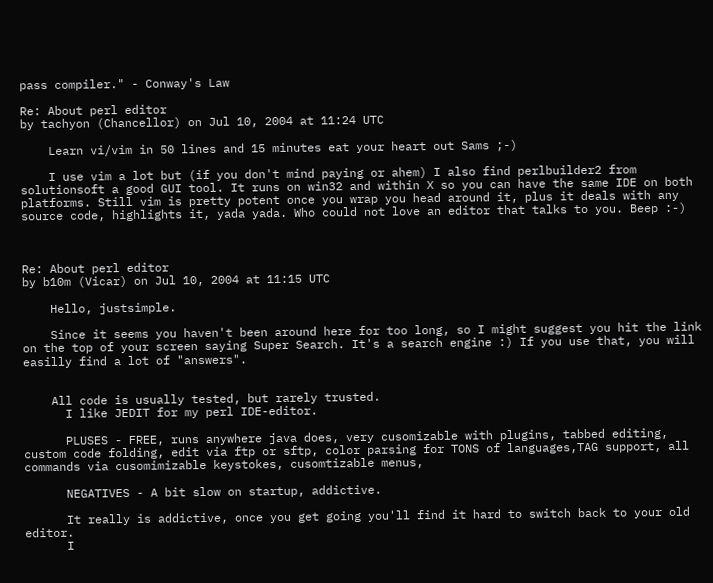pass compiler." - Conway's Law

Re: About perl editor
by tachyon (Chancellor) on Jul 10, 2004 at 11:24 UTC

    Learn vi/vim in 50 lines and 15 minutes eat your heart out Sams ;-)

    I use vim a lot but (if you don't mind paying or ahem) I also find perlbuilder2 from solutionsoft a good GUI tool. It runs on win32 and within X so you can have the same IDE on both platforms. Still vim is pretty potent once you wrap you head around it, plus it deals with any source code, highlights it, yada yada. Who could not love an editor that talks to you. Beep :-)



Re: About perl editor
by b10m (Vicar) on Jul 10, 2004 at 11:15 UTC

    Hello, justsimple.

    Since it seems you haven't been around here for too long, so I might suggest you hit the link on the top of your screen saying Super Search. It's a search engine :) If you use that, you will easilly find a lot of "answers".


    All code is usually tested, but rarely trusted.
      I like JEDIT for my perl IDE-editor.

      PLUSES - FREE, runs anywhere java does, very cusomizable with plugins, tabbed editing, custom code folding, edit via ftp or sftp, color parsing for TONS of languages,TAG support, all commands via cusomimizable keystokes, cusomtizable menus,

      NEGATIVES - A bit slow on startup, addictive.

      It really is addictive, once you get going you'll find it hard to switch back to your old editor.
      I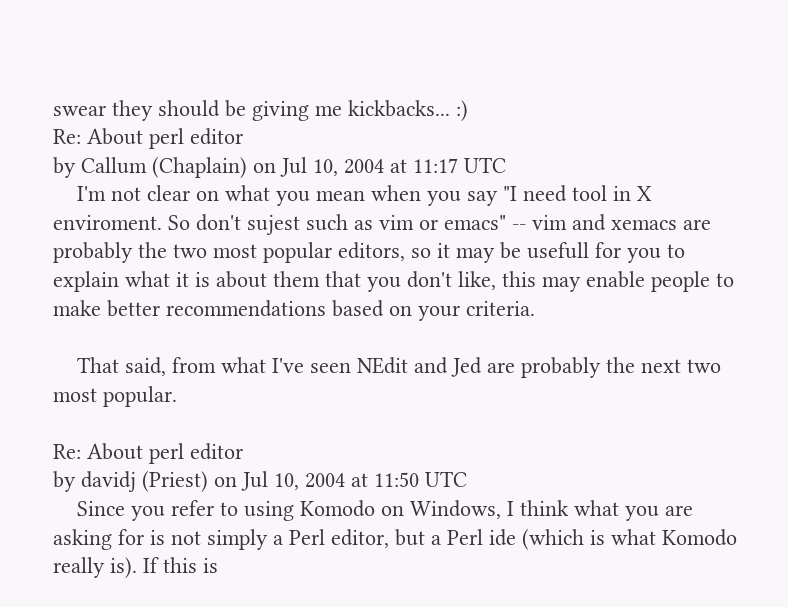swear they should be giving me kickbacks... :)
Re: About perl editor
by Callum (Chaplain) on Jul 10, 2004 at 11:17 UTC
    I'm not clear on what you mean when you say "I need tool in X enviroment. So don't sujest such as vim or emacs" -- vim and xemacs are probably the two most popular editors, so it may be usefull for you to explain what it is about them that you don't like, this may enable people to make better recommendations based on your criteria.

    That said, from what I've seen NEdit and Jed are probably the next two most popular.

Re: About perl editor
by davidj (Priest) on Jul 10, 2004 at 11:50 UTC
    Since you refer to using Komodo on Windows, I think what you are asking for is not simply a Perl editor, but a Perl ide (which is what Komodo really is). If this is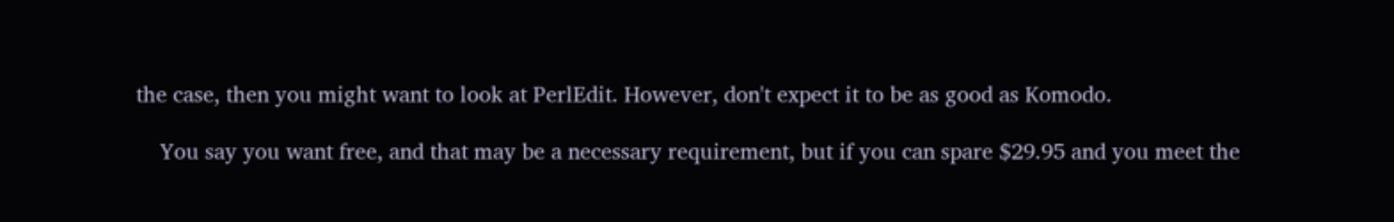the case, then you might want to look at PerlEdit. However, don't expect it to be as good as Komodo.

    You say you want free, and that may be a necessary requirement, but if you can spare $29.95 and you meet the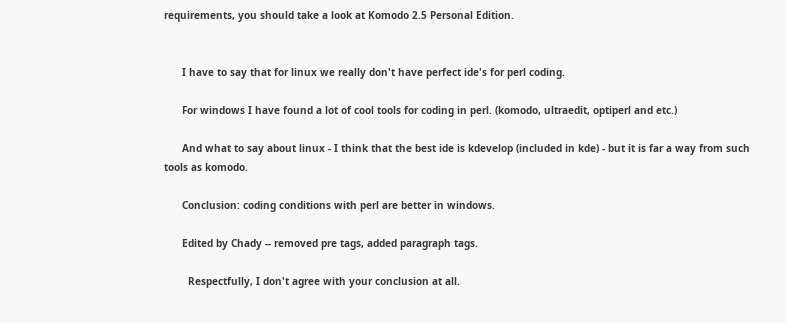requirements, you should take a look at Komodo 2.5 Personal Edition.


      I have to say that for linux we really don't have perfect ide's for perl coding.

      For windows I have found a lot of cool tools for coding in perl. (komodo, ultraedit, optiperl and etc.)

      And what to say about linux - I think that the best ide is kdevelop (included in kde) - but it is far a way from such tools as komodo.

      Conclusion: coding conditions with perl are better in windows.

      Edited by Chady -- removed pre tags, added paragraph tags.

        Respectfully, I don't agree with your conclusion at all.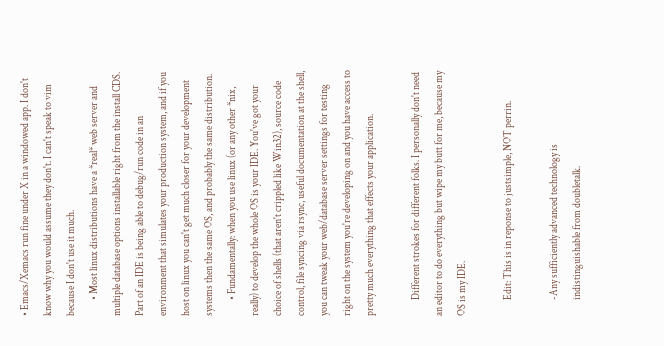• Emacs/Xemacs run fine under X in a windowed app. I don't know why you would assume they don't. I can't speak to vim because I don't use it much.
        • Most linux distributions have a *real* web server and multiple database options installable right from the install CDS. Part of an IDE is being able to debug/run code in an environment that simulates your production system, and if you host on linux you can't get much closer for your development systems then the same OS, and probably the same distribution.
        • Fundamentally: when you use linux (or any other *nix, really) to develop the whole OS is your IDE. You've got your choice of shells (that aren't crippled like Win32), source code control, file syncing via rsync, useful documentation at the shell, you can tweak your web/database server settings for testing right on the system you're developing on and you have access to pretty much everything that effects your application.

        Different strokes for different folks. I personally don't need an editor to do everything but wipe my butt for me, because my OS is my IDE.

        Edit: This is in reponse to justsimple, NOT perrin.

        -Any sufficiently advanced technology is
        indistinguishable from doubletalk.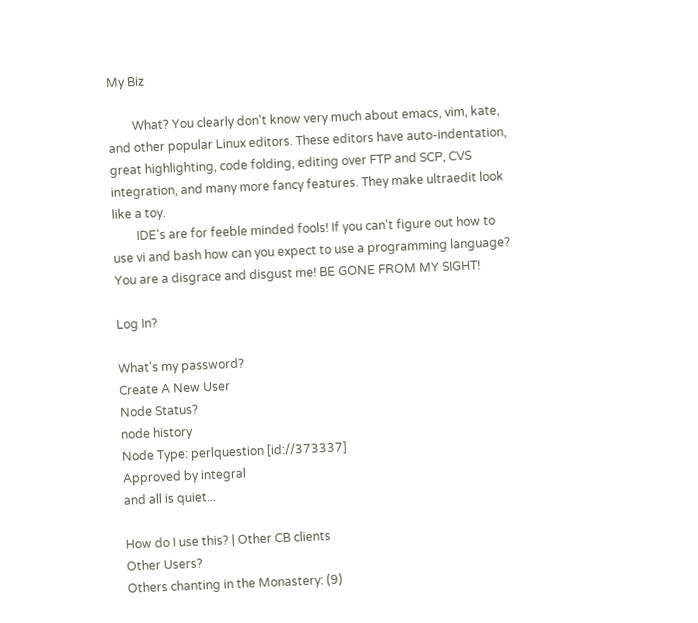My Biz

        What? You clearly don't know very much about emacs, vim, kate, and other popular Linux editors. These editors have auto-indentation, great highlighting, code folding, editing over FTP and SCP, CVS integration, and many more fancy features. They make ultraedit look like a toy.
        IDE's are for feeble minded fools! If you can't figure out how to use vi and bash how can you expect to use a programming language? You are a disgrace and disgust me! BE GONE FROM MY SIGHT!

Log In?

What's my password?
Create A New User
Node Status?
node history
Node Type: perlquestion [id://373337]
Approved by integral
and all is quiet...

How do I use this? | Other CB clients
Other Users?
Others chanting in the Monastery: (9)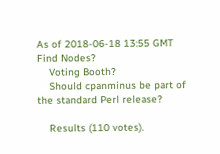As of 2018-06-18 13:55 GMT
Find Nodes?
    Voting Booth?
    Should cpanminus be part of the standard Perl release?

    Results (110 votes).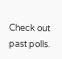Check out past polls.